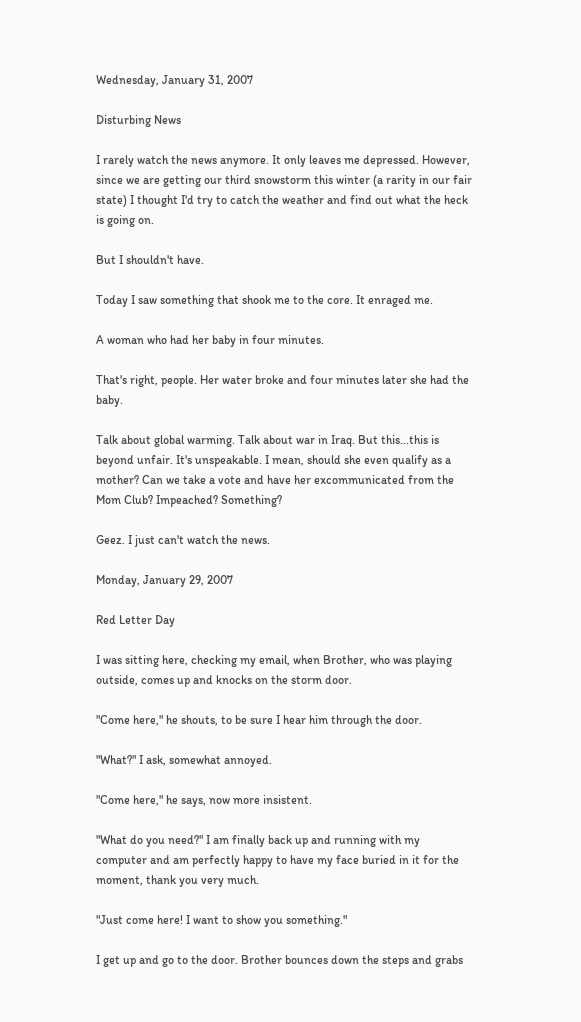Wednesday, January 31, 2007

Disturbing News

I rarely watch the news anymore. It only leaves me depressed. However, since we are getting our third snowstorm this winter (a rarity in our fair state) I thought I'd try to catch the weather and find out what the heck is going on.

But I shouldn't have.

Today I saw something that shook me to the core. It enraged me.

A woman who had her baby in four minutes.

That's right, people. Her water broke and four minutes later she had the baby.

Talk about global warming. Talk about war in Iraq. But this...this is beyond unfair. It's unspeakable. I mean, should she even qualify as a mother? Can we take a vote and have her excommunicated from the Mom Club? Impeached? Something?

Geez. I just can't watch the news.

Monday, January 29, 2007

Red Letter Day

I was sitting here, checking my email, when Brother, who was playing outside, comes up and knocks on the storm door.

"Come here," he shouts, to be sure I hear him through the door.

"What?" I ask, somewhat annoyed.

"Come here," he says, now more insistent.

"What do you need?" I am finally back up and running with my computer and am perfectly happy to have my face buried in it for the moment, thank you very much.

"Just come here! I want to show you something."

I get up and go to the door. Brother bounces down the steps and grabs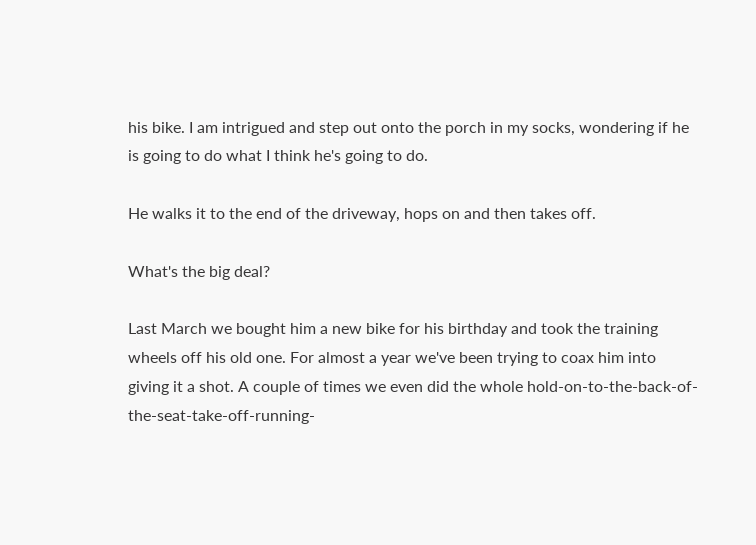his bike. I am intrigued and step out onto the porch in my socks, wondering if he is going to do what I think he's going to do.

He walks it to the end of the driveway, hops on and then takes off.

What's the big deal?

Last March we bought him a new bike for his birthday and took the training wheels off his old one. For almost a year we've been trying to coax him into giving it a shot. A couple of times we even did the whole hold-on-to-the-back-of-the-seat-take-off-running-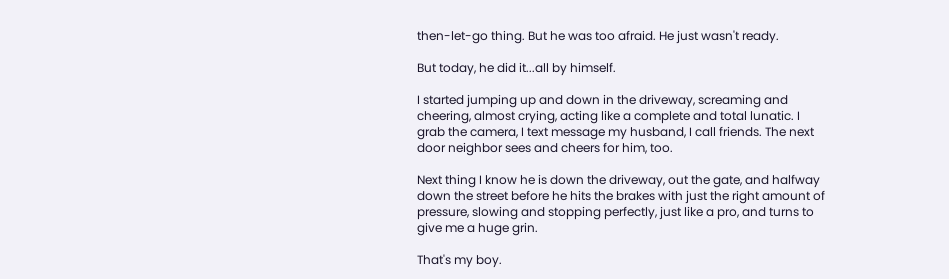then-let-go thing. But he was too afraid. He just wasn't ready.

But today, he did it...all by himself.

I started jumping up and down in the driveway, screaming and cheering, almost crying, acting like a complete and total lunatic. I grab the camera, I text message my husband, I call friends. The next door neighbor sees and cheers for him, too.

Next thing I know he is down the driveway, out the gate, and halfway down the street before he hits the brakes with just the right amount of pressure, slowing and stopping perfectly, just like a pro, and turns to give me a huge grin.

That's my boy.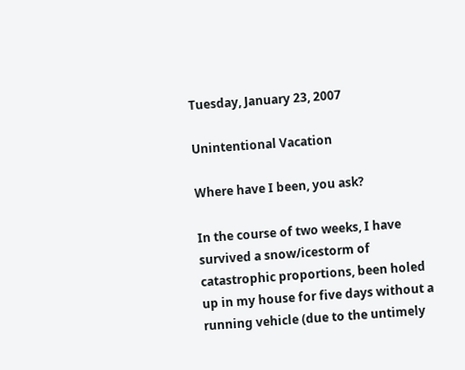Tuesday, January 23, 2007

Unintentional Vacation

Where have I been, you ask?

In the course of two weeks, I have survived a snow/icestorm of catastrophic proportions, been holed up in my house for five days without a running vehicle (due to the untimely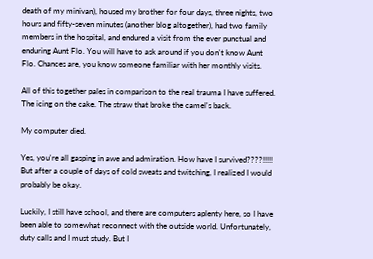death of my minivan), housed my brother for four days, three nights, two hours and fifty-seven minutes (another blog altogether), had two family members in the hospital, and endured a visit from the ever punctual and enduring Aunt Flo. You will have to ask around if you don't know Aunt Flo. Chances are, you know someone familiar with her monthly visits.

All of this together pales in comparison to the real trauma I have suffered. The icing on the cake. The straw that broke the camel's back.

My computer died.

Yes, you're all gasping in awe and admiration. How have I survived????!!!!! But after a couple of days of cold sweats and twitching, I realized I would probably be okay.

Luckily, I still have school, and there are computers aplenty here, so I have been able to somewhat reconnect with the outside world. Unfortunately, duty calls and I must study. But I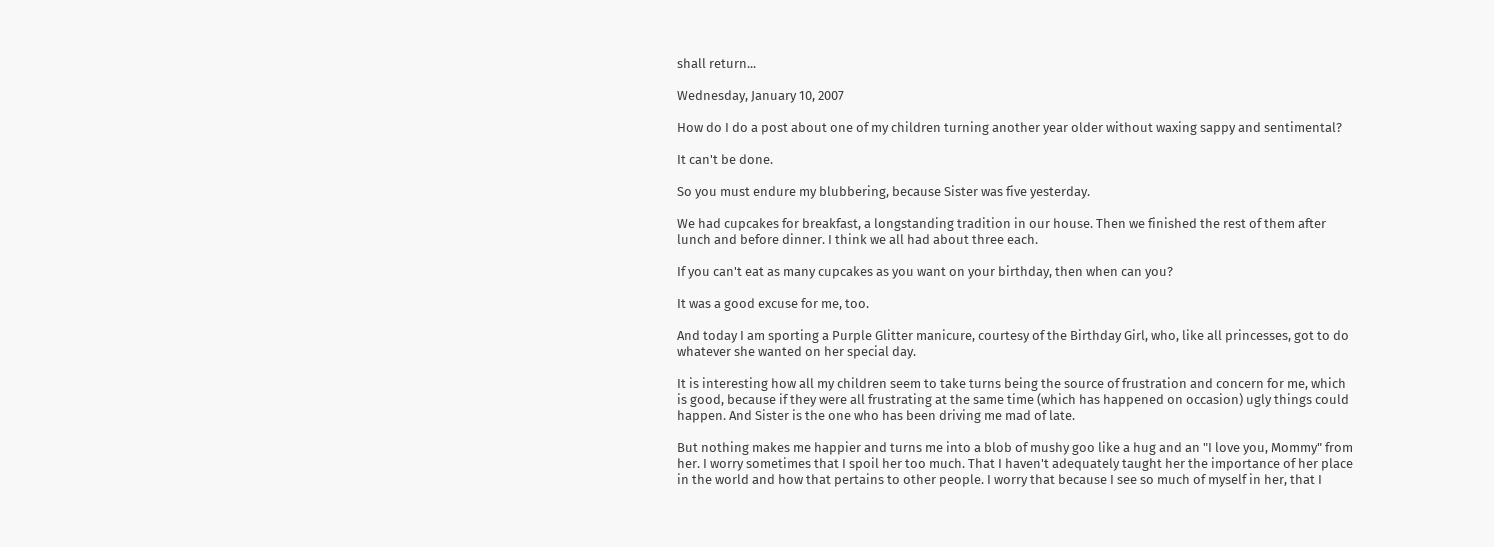shall return...

Wednesday, January 10, 2007

How do I do a post about one of my children turning another year older without waxing sappy and sentimental?

It can't be done.

So you must endure my blubbering, because Sister was five yesterday.

We had cupcakes for breakfast, a longstanding tradition in our house. Then we finished the rest of them after lunch and before dinner. I think we all had about three each.

If you can't eat as many cupcakes as you want on your birthday, then when can you?

It was a good excuse for me, too.

And today I am sporting a Purple Glitter manicure, courtesy of the Birthday Girl, who, like all princesses, got to do whatever she wanted on her special day.

It is interesting how all my children seem to take turns being the source of frustration and concern for me, which is good, because if they were all frustrating at the same time (which has happened on occasion) ugly things could happen. And Sister is the one who has been driving me mad of late.

But nothing makes me happier and turns me into a blob of mushy goo like a hug and an "I love you, Mommy" from her. I worry sometimes that I spoil her too much. That I haven't adequately taught her the importance of her place in the world and how that pertains to other people. I worry that because I see so much of myself in her, that I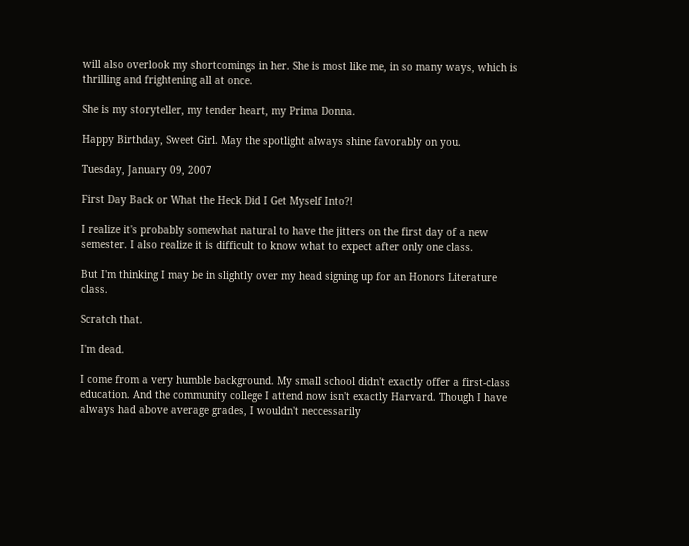will also overlook my shortcomings in her. She is most like me, in so many ways, which is thrilling and frightening all at once.

She is my storyteller, my tender heart, my Prima Donna.

Happy Birthday, Sweet Girl. May the spotlight always shine favorably on you.

Tuesday, January 09, 2007

First Day Back or What the Heck Did I Get Myself Into?!

I realize it's probably somewhat natural to have the jitters on the first day of a new semester. I also realize it is difficult to know what to expect after only one class.

But I'm thinking I may be in slightly over my head signing up for an Honors Literature class.

Scratch that.

I'm dead.

I come from a very humble background. My small school didn't exactly offer a first-class education. And the community college I attend now isn't exactly Harvard. Though I have always had above average grades, I wouldn't neccessarily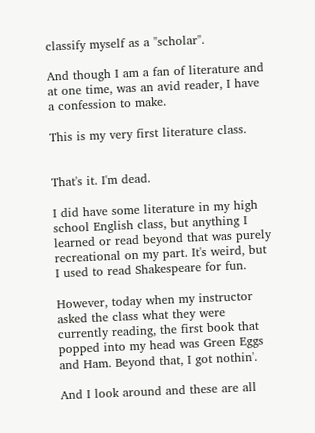classify myself as a "scholar".

And though I am a fan of literature and at one time, was an avid reader, I have a confession to make.

This is my very first literature class.


That's it. I'm dead.

I did have some literature in my high school English class, but anything I learned or read beyond that was purely recreational on my part. It's weird, but I used to read Shakespeare for fun.

However, today when my instructor asked the class what they were currently reading, the first book that popped into my head was Green Eggs and Ham. Beyond that, I got nothin'.

And I look around and these are all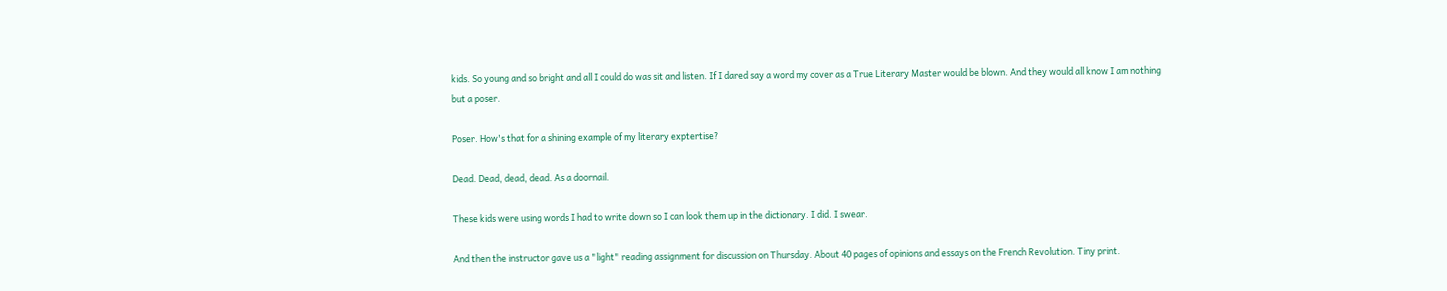kids. So young and so bright and all I could do was sit and listen. If I dared say a word my cover as a True Literary Master would be blown. And they would all know I am nothing but a poser.

Poser. How's that for a shining example of my literary exptertise?

Dead. Dead, dead, dead. As a doornail.

These kids were using words I had to write down so I can look them up in the dictionary. I did. I swear.

And then the instructor gave us a "light" reading assignment for discussion on Thursday. About 40 pages of opinions and essays on the French Revolution. Tiny print.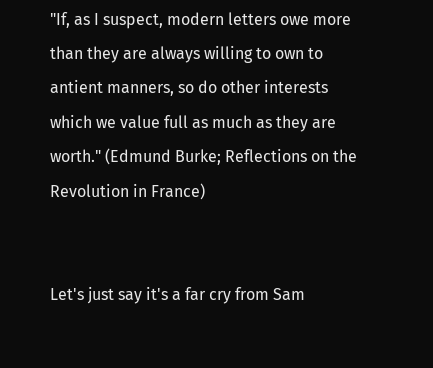"If, as I suspect, modern letters owe more than they are always willing to own to antient manners, so do other interests which we value full as much as they are worth." (Edmund Burke; Reflections on the Revolution in France)


Let's just say it's a far cry from Sam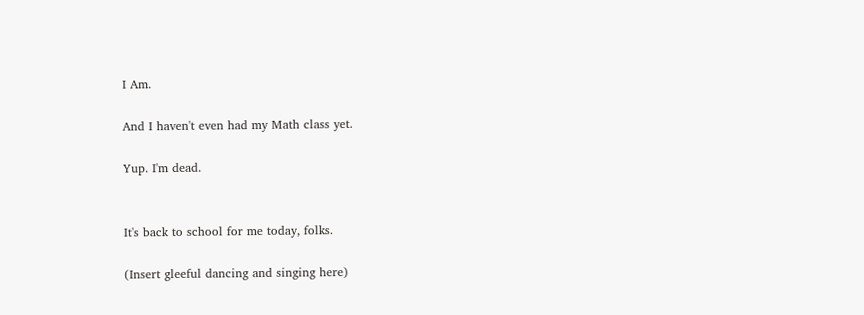I Am.

And I haven't even had my Math class yet.

Yup. I'm dead.


It's back to school for me today, folks.

(Insert gleeful dancing and singing here)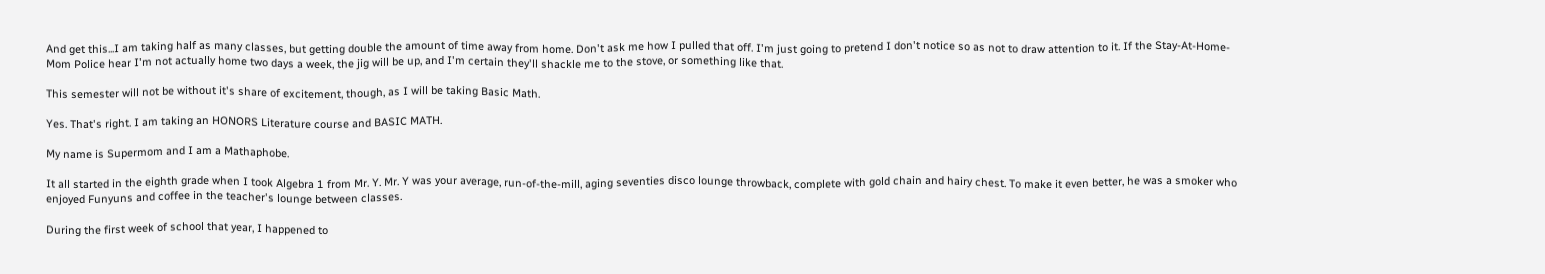And get this...I am taking half as many classes, but getting double the amount of time away from home. Don't ask me how I pulled that off. I'm just going to pretend I don't notice so as not to draw attention to it. If the Stay-At-Home-Mom Police hear I'm not actually home two days a week, the jig will be up, and I'm certain they'll shackle me to the stove, or something like that.

This semester will not be without it's share of excitement, though, as I will be taking Basic Math.

Yes. That's right. I am taking an HONORS Literature course and BASIC MATH.

My name is Supermom and I am a Mathaphobe.

It all started in the eighth grade when I took Algebra 1 from Mr. Y. Mr. Y was your average, run-of-the-mill, aging seventies disco lounge throwback, complete with gold chain and hairy chest. To make it even better, he was a smoker who enjoyed Funyuns and coffee in the teacher's lounge between classes.

During the first week of school that year, I happened to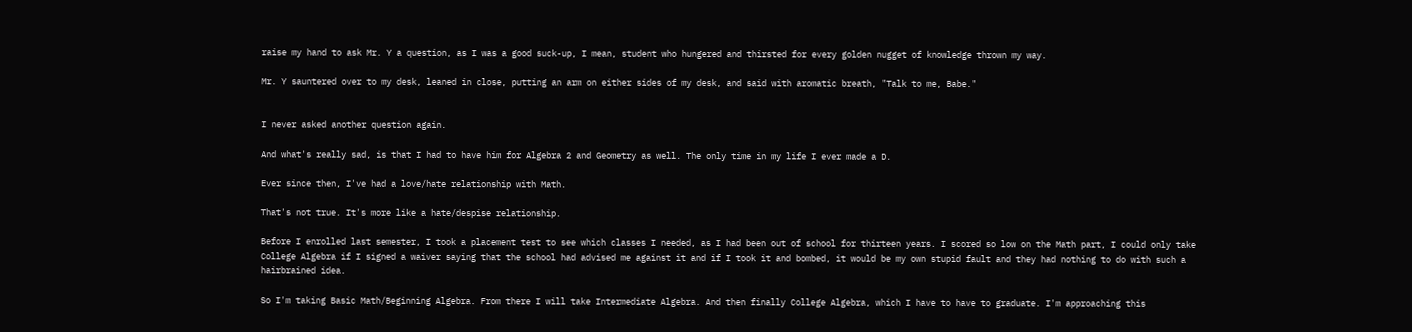raise my hand to ask Mr. Y a question, as I was a good suck-up, I mean, student who hungered and thirsted for every golden nugget of knowledge thrown my way.

Mr. Y sauntered over to my desk, leaned in close, putting an arm on either sides of my desk, and said with aromatic breath, "Talk to me, Babe."


I never asked another question again.

And what's really sad, is that I had to have him for Algebra 2 and Geometry as well. The only time in my life I ever made a D.

Ever since then, I've had a love/hate relationship with Math.

That's not true. It's more like a hate/despise relationship.

Before I enrolled last semester, I took a placement test to see which classes I needed, as I had been out of school for thirteen years. I scored so low on the Math part, I could only take College Algebra if I signed a waiver saying that the school had advised me against it and if I took it and bombed, it would be my own stupid fault and they had nothing to do with such a hairbrained idea.

So I'm taking Basic Math/Beginning Algebra. From there I will take Intermediate Algebra. And then finally College Algebra, which I have to have to graduate. I'm approaching this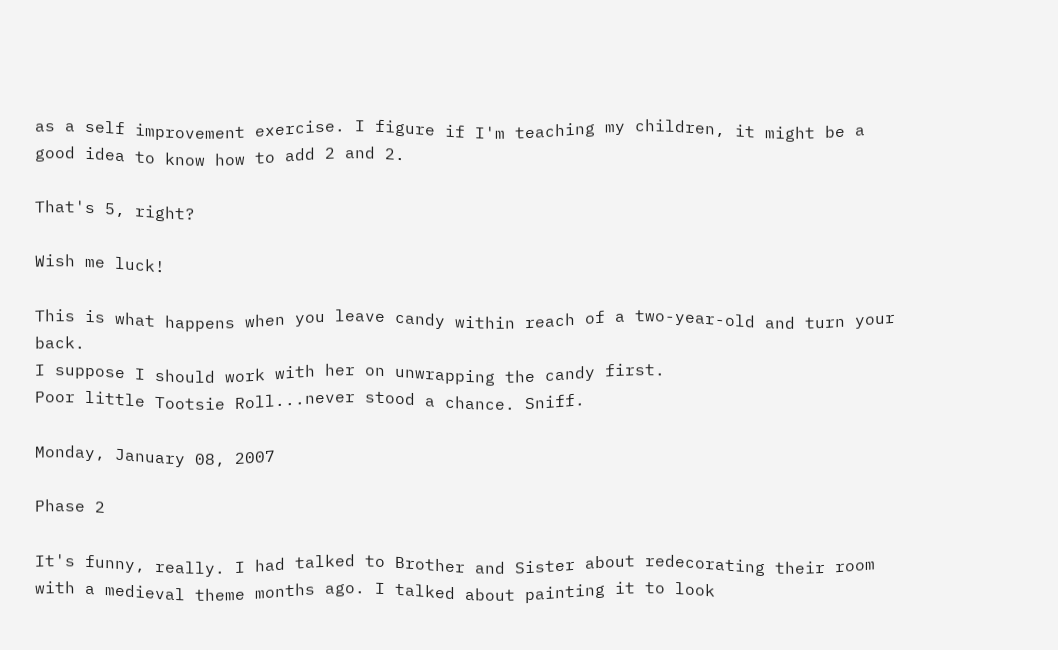as a self improvement exercise. I figure if I'm teaching my children, it might be a good idea to know how to add 2 and 2.

That's 5, right?

Wish me luck!

This is what happens when you leave candy within reach of a two-year-old and turn your back.
I suppose I should work with her on unwrapping the candy first.
Poor little Tootsie Roll...never stood a chance. Sniff.

Monday, January 08, 2007

Phase 2

It's funny, really. I had talked to Brother and Sister about redecorating their room with a medieval theme months ago. I talked about painting it to look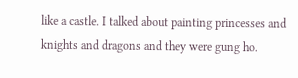like a castle. I talked about painting princesses and knights and dragons and they were gung ho.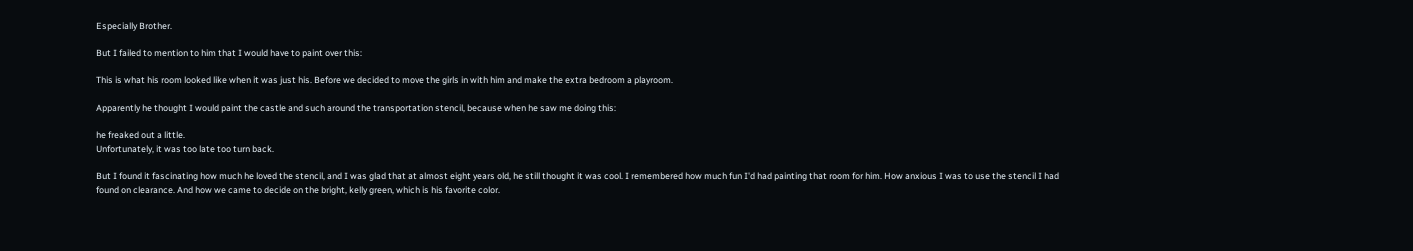Especially Brother.

But I failed to mention to him that I would have to paint over this:

This is what his room looked like when it was just his. Before we decided to move the girls in with him and make the extra bedroom a playroom.

Apparently he thought I would paint the castle and such around the transportation stencil, because when he saw me doing this:

he freaked out a little.
Unfortunately, it was too late too turn back.

But I found it fascinating how much he loved the stencil, and I was glad that at almost eight years old, he still thought it was cool. I remembered how much fun I'd had painting that room for him. How anxious I was to use the stencil I had found on clearance. And how we came to decide on the bright, kelly green, which is his favorite color.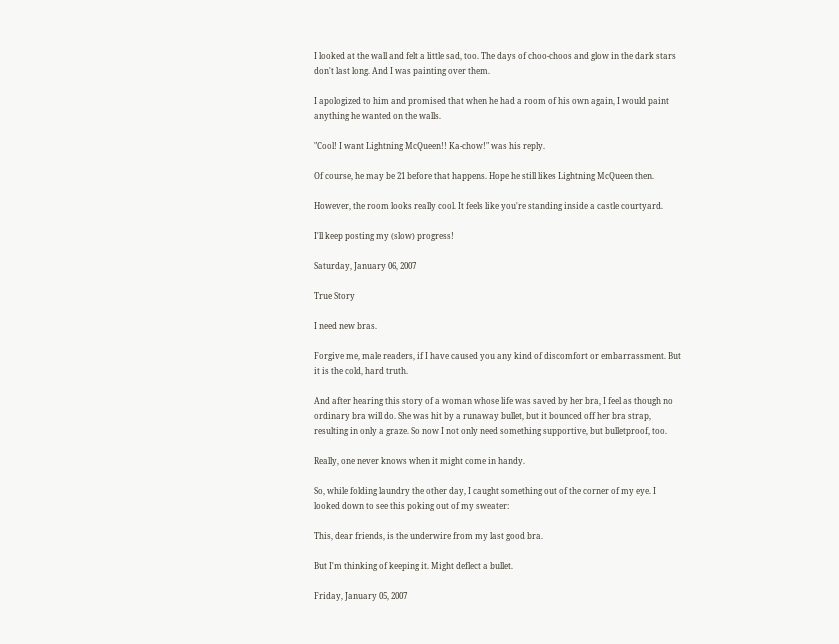I looked at the wall and felt a little sad, too. The days of choo-choos and glow in the dark stars don't last long. And I was painting over them.

I apologized to him and promised that when he had a room of his own again, I would paint anything he wanted on the walls.

"Cool! I want Lightning McQueen!! Ka-chow!" was his reply.

Of course, he may be 21 before that happens. Hope he still likes Lightning McQueen then.

However, the room looks really cool. It feels like you're standing inside a castle courtyard.

I'll keep posting my (slow) progress!

Saturday, January 06, 2007

True Story

I need new bras.

Forgive me, male readers, if I have caused you any kind of discomfort or embarrassment. But it is the cold, hard truth.

And after hearing this story of a woman whose life was saved by her bra, I feel as though no ordinary bra will do. She was hit by a runaway bullet, but it bounced off her bra strap, resulting in only a graze. So now I not only need something supportive, but bulletproof, too.

Really, one never knows when it might come in handy.

So, while folding laundry the other day, I caught something out of the corner of my eye. I looked down to see this poking out of my sweater:

This, dear friends, is the underwire from my last good bra.

But I'm thinking of keeping it. Might deflect a bullet.

Friday, January 05, 2007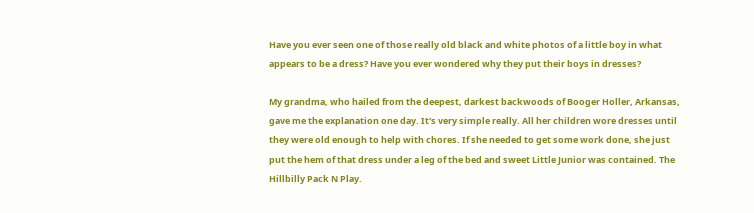Have you ever seen one of those really old black and white photos of a little boy in what appears to be a dress? Have you ever wondered why they put their boys in dresses?

My grandma, who hailed from the deepest, darkest backwoods of Booger Holler, Arkansas, gave me the explanation one day. It's very simple really. All her children wore dresses until they were old enough to help with chores. If she needed to get some work done, she just put the hem of that dress under a leg of the bed and sweet Little Junior was contained. The Hillbilly Pack N Play.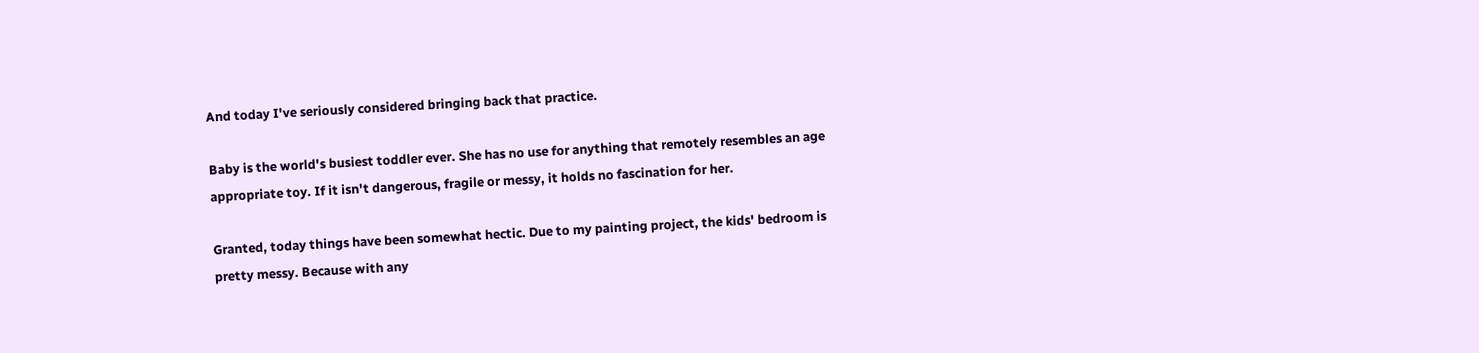And today I've seriously considered bringing back that practice.

Baby is the world's busiest toddler ever. She has no use for anything that remotely resembles an age appropriate toy. If it isn't dangerous, fragile or messy, it holds no fascination for her.

Granted, today things have been somewhat hectic. Due to my painting project, the kids' bedroom is pretty messy. Because with any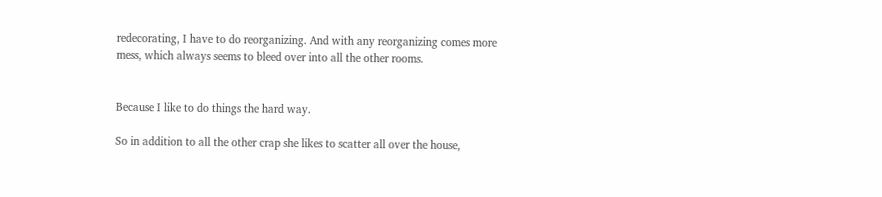redecorating, I have to do reorganizing. And with any reorganizing comes more mess, which always seems to bleed over into all the other rooms.


Because I like to do things the hard way.

So in addition to all the other crap she likes to scatter all over the house,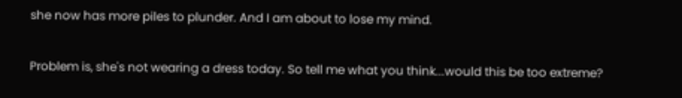she now has more piles to plunder. And I am about to lose my mind.

Problem is, she's not wearing a dress today. So tell me what you think...would this be too extreme?